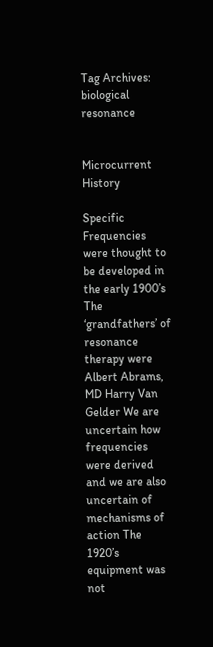Tag Archives: biological resonance


Microcurrent History

Specific Frequencies were thought to be developed in the early 1900’s The ‘grandfathers’ of resonance therapy were Albert Abrams, MD Harry Van Gelder We are uncertain how frequencies were derived and we are also uncertain of mechanisms of action The 1920’s equipment was not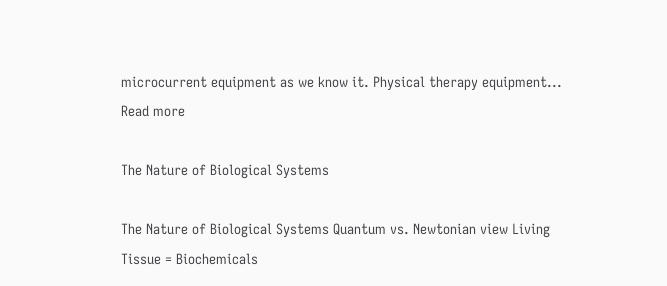microcurrent equipment as we know it. Physical therapy equipment...
Read more

The Nature of Biological Systems

The Nature of Biological Systems Quantum vs. Newtonian view Living Tissue = Biochemicals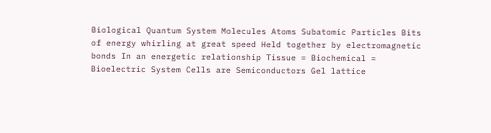Biological Quantum System Molecules Atoms Subatomic Particles Bits of energy whirling at great speed Held together by electromagnetic bonds In an energetic relationship Tissue = Biochemical = Bioelectric System Cells are Semiconductors Gel lattice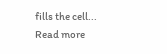fills the cell...
Read more